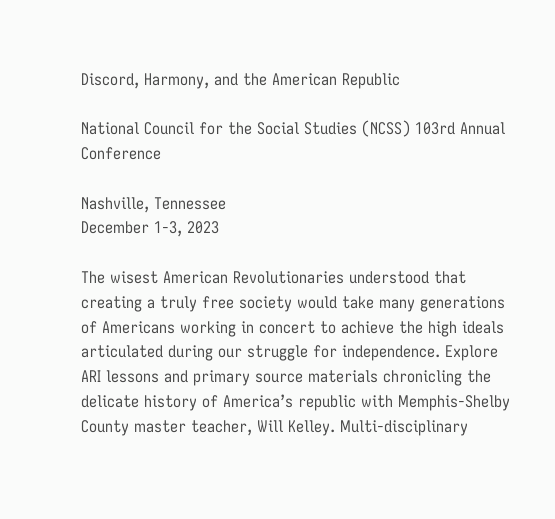Discord, Harmony, and the American Republic

National Council for the Social Studies (NCSS) 103rd Annual Conference

Nashville, Tennessee
December 1-3, 2023

The wisest American Revolutionaries understood that creating a truly free society would take many generations of Americans working in concert to achieve the high ideals articulated during our struggle for independence. Explore ARI lessons and primary source materials chronicling the delicate history of America’s republic with Memphis-Shelby County master teacher, Will Kelley. Multi-disciplinary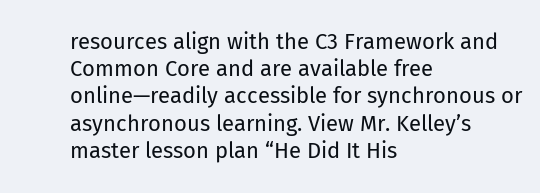resources align with the C3 Framework and Common Core and are available free online—readily accessible for synchronous or asynchronous learning. View Mr. Kelley’s master lesson plan “He Did It His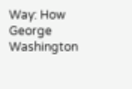Way: How George Washington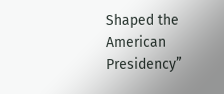Shaped the American Presidency”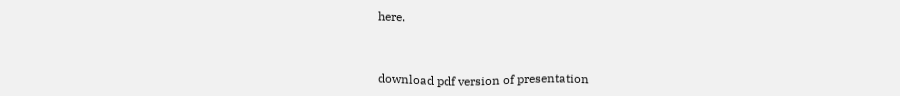here.



download pdf version of presentation